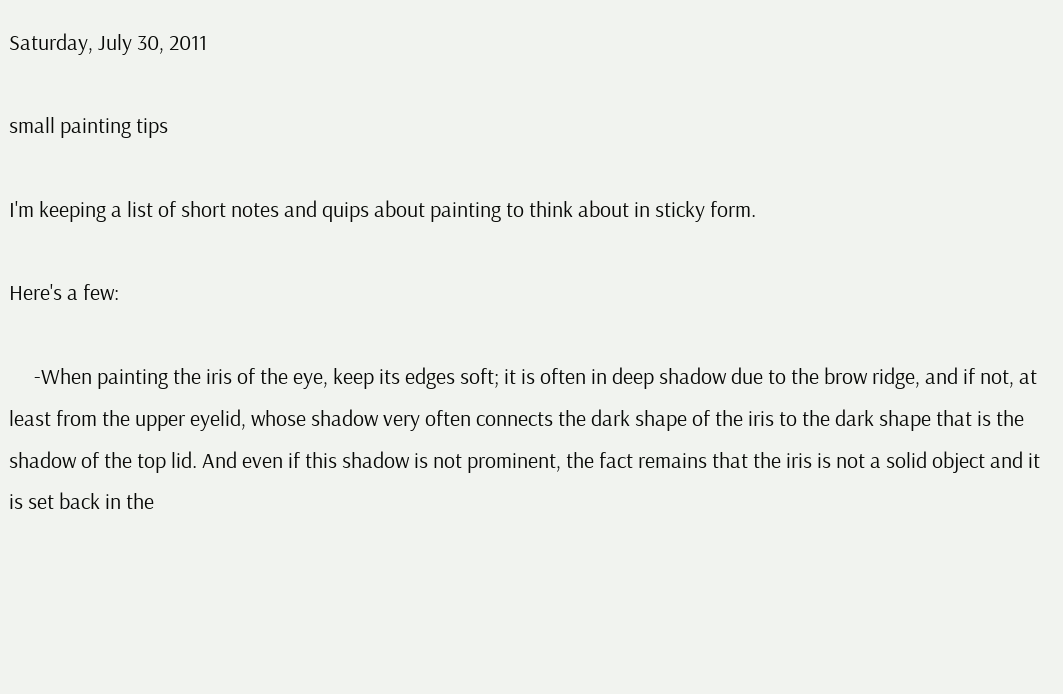Saturday, July 30, 2011

small painting tips

I'm keeping a list of short notes and quips about painting to think about in sticky form.

Here's a few:

     -When painting the iris of the eye, keep its edges soft; it is often in deep shadow due to the brow ridge, and if not, at least from the upper eyelid, whose shadow very often connects the dark shape of the iris to the dark shape that is the shadow of the top lid. And even if this shadow is not prominent, the fact remains that the iris is not a solid object and it is set back in the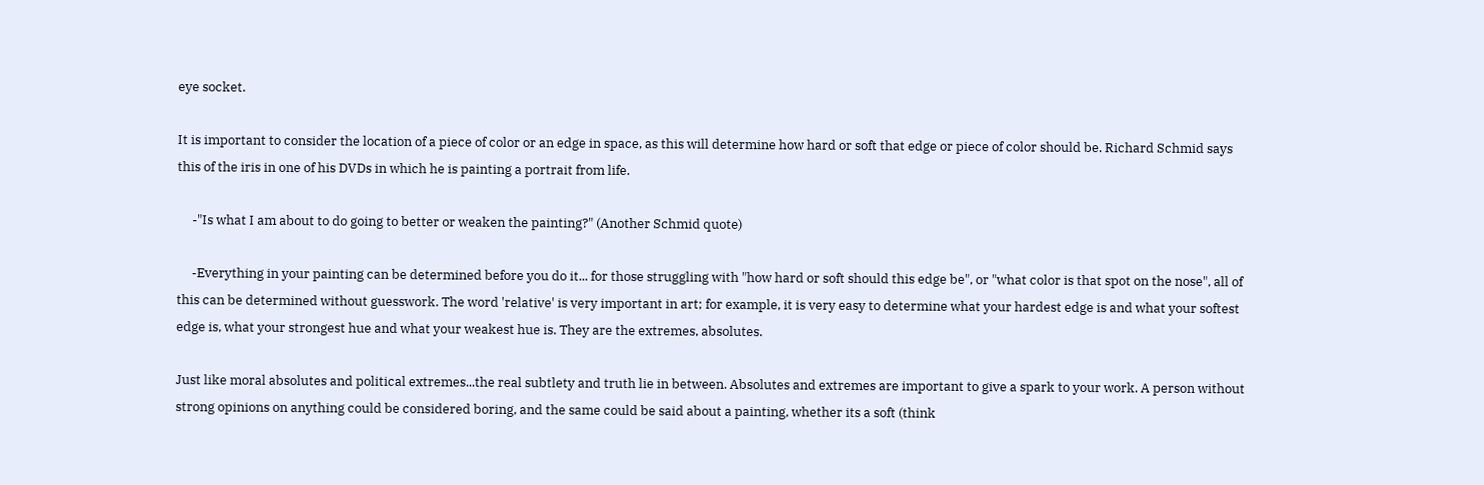eye socket.

It is important to consider the location of a piece of color or an edge in space, as this will determine how hard or soft that edge or piece of color should be. Richard Schmid says this of the iris in one of his DVDs in which he is painting a portrait from life.

     -"Is what I am about to do going to better or weaken the painting?" (Another Schmid quote)

     -Everything in your painting can be determined before you do it... for those struggling with "how hard or soft should this edge be", or "what color is that spot on the nose", all of this can be determined without guesswork. The word 'relative' is very important in art; for example, it is very easy to determine what your hardest edge is and what your softest edge is, what your strongest hue and what your weakest hue is. They are the extremes, absolutes.

Just like moral absolutes and political extremes...the real subtlety and truth lie in between. Absolutes and extremes are important to give a spark to your work. A person without strong opinions on anything could be considered boring, and the same could be said about a painting, whether its a soft (think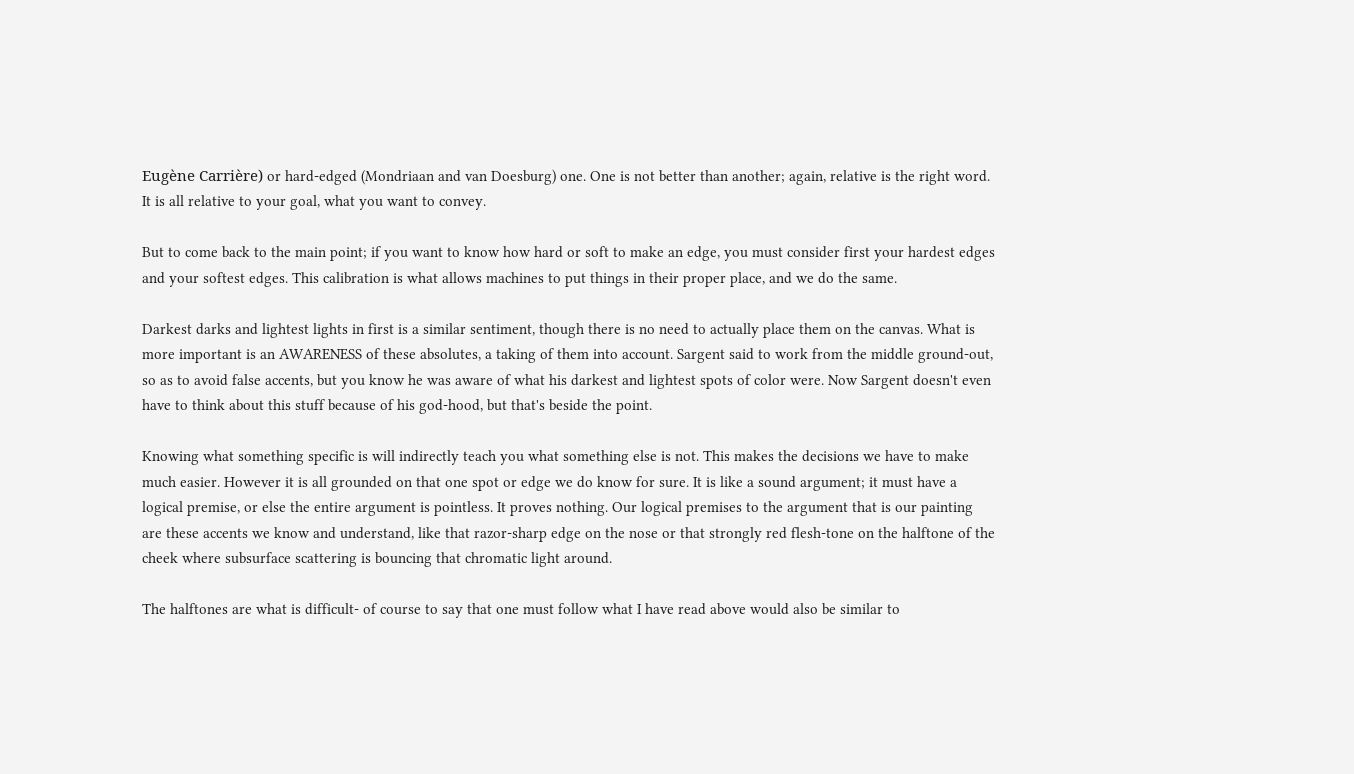Eugène Carrière) or hard-edged (Mondriaan and van Doesburg) one. One is not better than another; again, relative is the right word. It is all relative to your goal, what you want to convey.

But to come back to the main point; if you want to know how hard or soft to make an edge, you must consider first your hardest edges and your softest edges. This calibration is what allows machines to put things in their proper place, and we do the same.

Darkest darks and lightest lights in first is a similar sentiment, though there is no need to actually place them on the canvas. What is more important is an AWARENESS of these absolutes, a taking of them into account. Sargent said to work from the middle ground-out, so as to avoid false accents, but you know he was aware of what his darkest and lightest spots of color were. Now Sargent doesn't even have to think about this stuff because of his god-hood, but that's beside the point.

Knowing what something specific is will indirectly teach you what something else is not. This makes the decisions we have to make much easier. However it is all grounded on that one spot or edge we do know for sure. It is like a sound argument; it must have a logical premise, or else the entire argument is pointless. It proves nothing. Our logical premises to the argument that is our painting are these accents we know and understand, like that razor-sharp edge on the nose or that strongly red flesh-tone on the halftone of the cheek where subsurface scattering is bouncing that chromatic light around.

The halftones are what is difficult- of course to say that one must follow what I have read above would also be similar to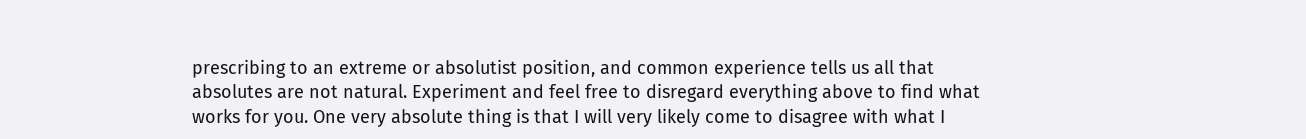prescribing to an extreme or absolutist position, and common experience tells us all that absolutes are not natural. Experiment and feel free to disregard everything above to find what works for you. One very absolute thing is that I will very likely come to disagree with what I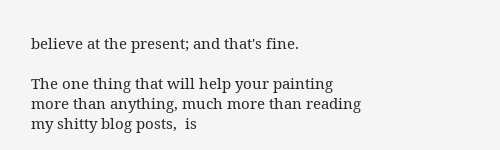believe at the present; and that's fine.

The one thing that will help your painting more than anything, much more than reading my shitty blog posts,  is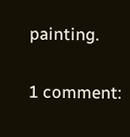painting.

1 comment: